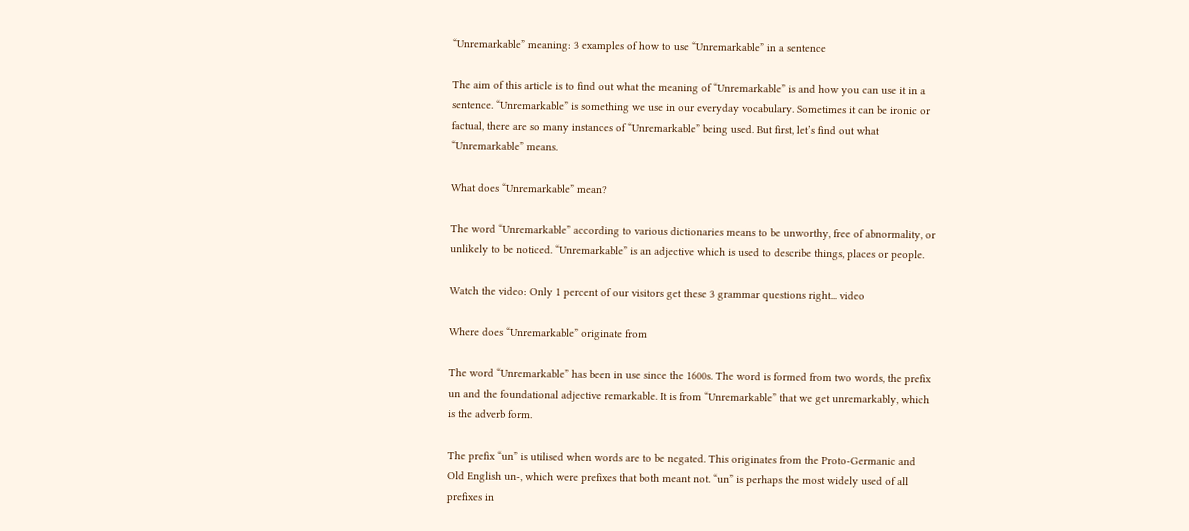“Unremarkable” meaning: 3 examples of how to use “Unremarkable” in a sentence

The aim of this article is to find out what the meaning of “Unremarkable” is and how you can use it in a sentence. “Unremarkable” is something we use in our everyday vocabulary. Sometimes it can be ironic or factual, there are so many instances of “Unremarkable” being used. But first, let’s find out what “Unremarkable” means.

What does “Unremarkable” mean?

The word “Unremarkable” according to various dictionaries means to be unworthy, free of abnormality, or unlikely to be noticed. “Unremarkable” is an adjective which is used to describe things, places or people.

Watch the video: Only 1 percent of our visitors get these 3 grammar questions right... video

Where does “Unremarkable” originate from

The word “Unremarkable” has been in use since the 1600s. The word is formed from two words, the prefix un and the foundational adjective remarkable. It is from “Unremarkable” that we get unremarkably, which is the adverb form.

The prefix “un” is utilised when words are to be negated. This originates from the Proto-Germanic and Old English un-, which were prefixes that both meant not. “un” is perhaps the most widely used of all prefixes in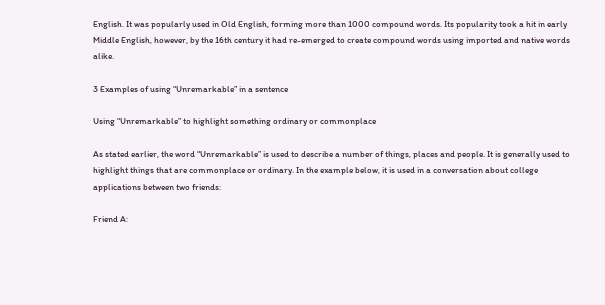English. It was popularly used in Old English, forming more than 1000 compound words. Its popularity took a hit in early Middle English, however, by the 16th century it had re-emerged to create compound words using imported and native words alike.

3 Examples of using “Unremarkable” in a sentence

Using “Unremarkable” to highlight something ordinary or commonplace

As stated earlier, the word “Unremarkable” is used to describe a number of things, places and people. It is generally used to highlight things that are commonplace or ordinary. In the example below, it is used in a conversation about college applications between two friends:

Friend A: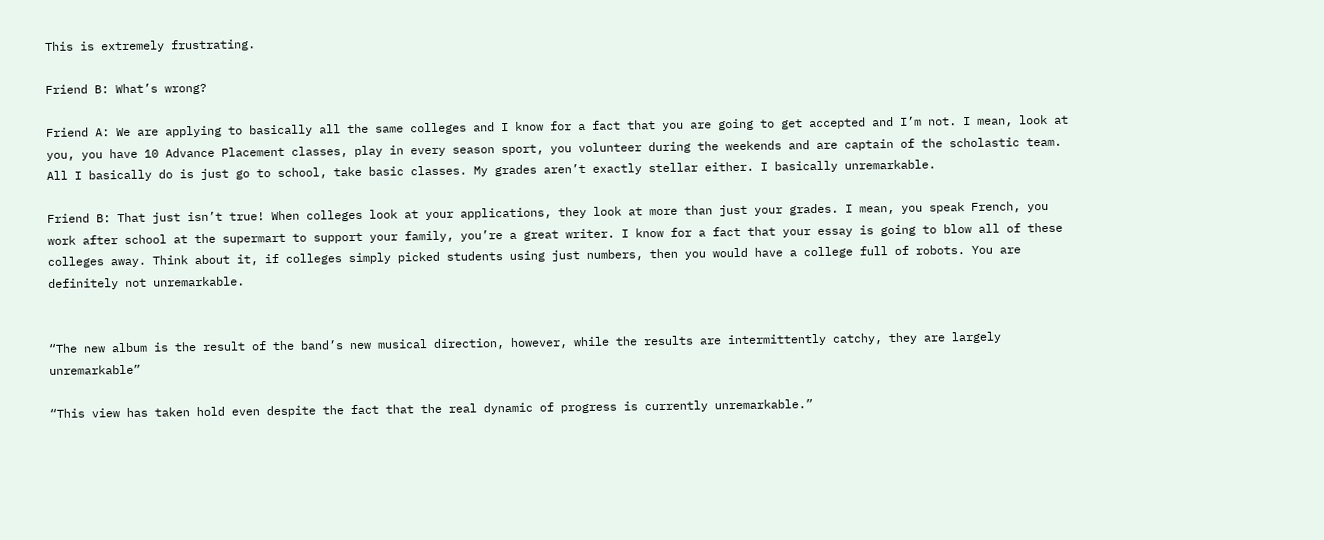This is extremely frustrating.

Friend B: What’s wrong?

Friend A: We are applying to basically all the same colleges and I know for a fact that you are going to get accepted and I’m not. I mean, look at you, you have 10 Advance Placement classes, play in every season sport, you volunteer during the weekends and are captain of the scholastic team. All I basically do is just go to school, take basic classes. My grades aren’t exactly stellar either. I basically unremarkable.

Friend B: That just isn’t true! When colleges look at your applications, they look at more than just your grades. I mean, you speak French, you work after school at the supermart to support your family, you’re a great writer. I know for a fact that your essay is going to blow all of these colleges away. Think about it, if colleges simply picked students using just numbers, then you would have a college full of robots. You are definitely not unremarkable.


“The new album is the result of the band’s new musical direction, however, while the results are intermittently catchy, they are largely unremarkable”

“This view has taken hold even despite the fact that the real dynamic of progress is currently unremarkable.”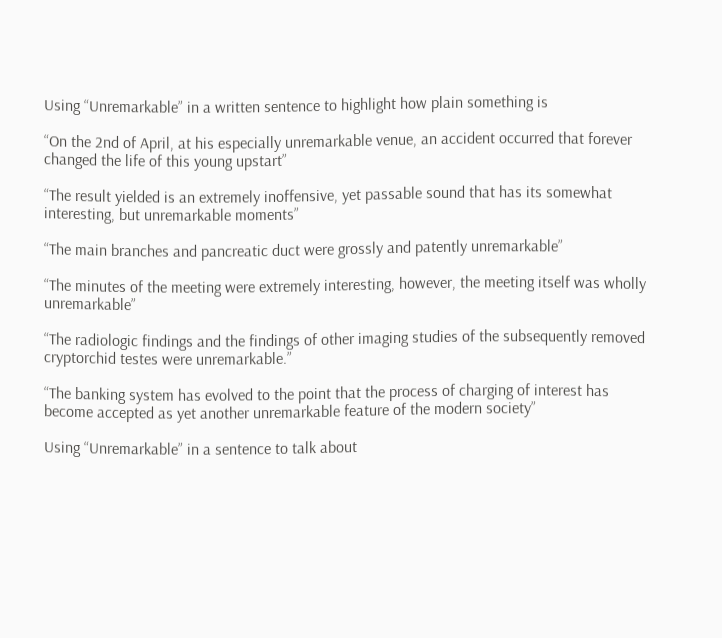Using “Unremarkable” in a written sentence to highlight how plain something is

“On the 2nd of April, at his especially unremarkable venue, an accident occurred that forever changed the life of this young upstart”

“The result yielded is an extremely inoffensive, yet passable sound that has its somewhat interesting, but unremarkable moments”

“The main branches and pancreatic duct were grossly and patently unremarkable”

“The minutes of the meeting were extremely interesting, however, the meeting itself was wholly unremarkable”

“The radiologic findings and the findings of other imaging studies of the subsequently removed cryptorchid testes were unremarkable.”

“The banking system has evolved to the point that the process of charging of interest has become accepted as yet another unremarkable feature of the modern society”

Using “Unremarkable” in a sentence to talk about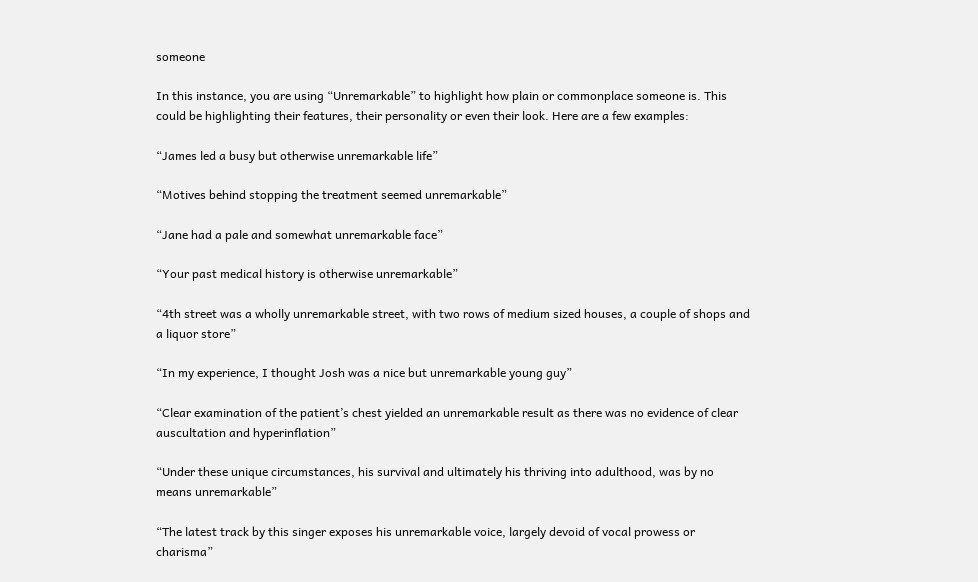someone

In this instance, you are using “Unremarkable” to highlight how plain or commonplace someone is. This could be highlighting their features, their personality or even their look. Here are a few examples:

“James led a busy but otherwise unremarkable life”

“Motives behind stopping the treatment seemed unremarkable”

“Jane had a pale and somewhat unremarkable face”

“Your past medical history is otherwise unremarkable”

“4th street was a wholly unremarkable street, with two rows of medium sized houses, a couple of shops and a liquor store”

“In my experience, I thought Josh was a nice but unremarkable young guy”

“Clear examination of the patient’s chest yielded an unremarkable result as there was no evidence of clear auscultation and hyperinflation”

“Under these unique circumstances, his survival and ultimately his thriving into adulthood, was by no means unremarkable”

“The latest track by this singer exposes his unremarkable voice, largely devoid of vocal prowess or charisma”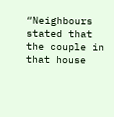“Neighbours stated that the couple in that house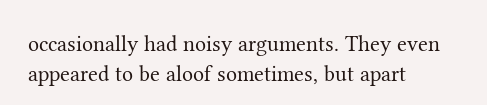occasionally had noisy arguments. They even appeared to be aloof sometimes, but apart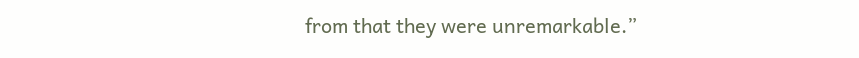from that they were unremarkable.”